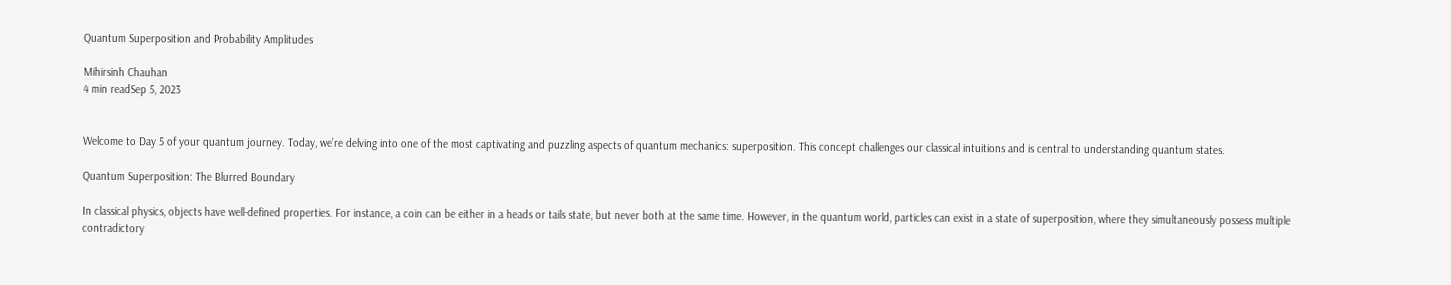Quantum Superposition and Probability Amplitudes

Mihirsinh Chauhan
4 min readSep 5, 2023


Welcome to Day 5 of your quantum journey. Today, we’re delving into one of the most captivating and puzzling aspects of quantum mechanics: superposition. This concept challenges our classical intuitions and is central to understanding quantum states.

Quantum Superposition: The Blurred Boundary

In classical physics, objects have well-defined properties. For instance, a coin can be either in a heads or tails state, but never both at the same time. However, in the quantum world, particles can exist in a state of superposition, where they simultaneously possess multiple contradictory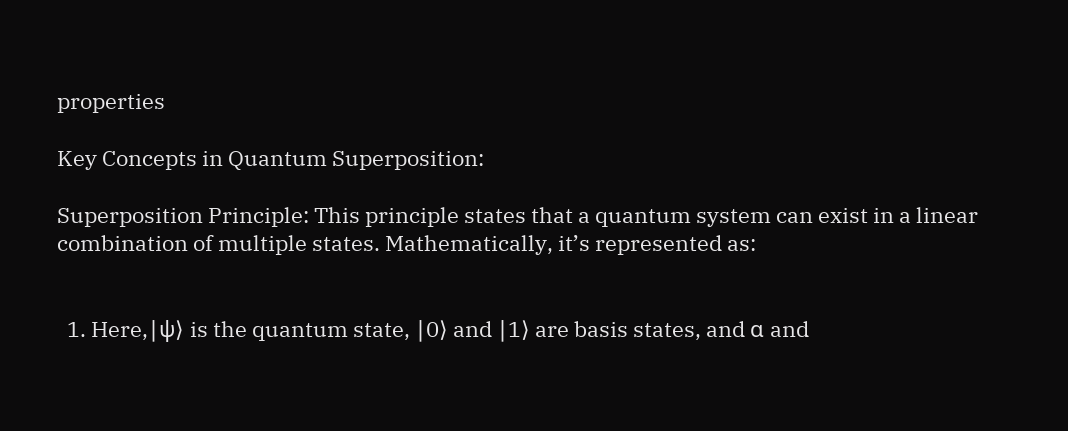properties

Key Concepts in Quantum Superposition:

Superposition Principle: This principle states that a quantum system can exist in a linear combination of multiple states. Mathematically, it’s represented as:


  1. Here,∣ψ⟩ is the quantum state, ∣0⟩ and ∣1⟩ are basis states, and α and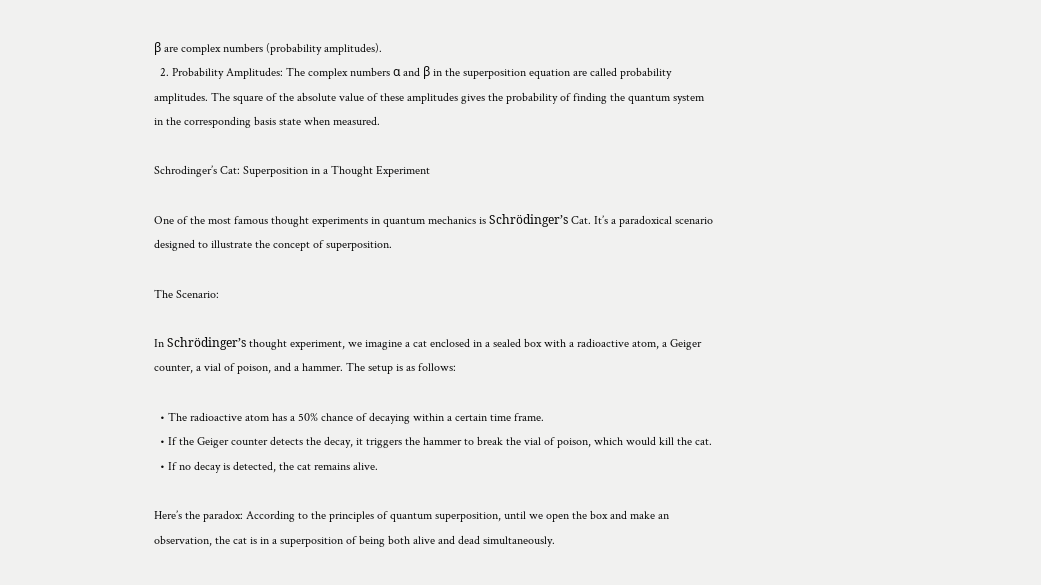β are complex numbers (probability amplitudes).
  2. Probability Amplitudes: The complex numbers α and β in the superposition equation are called probability amplitudes. The square of the absolute value of these amplitudes gives the probability of finding the quantum system in the corresponding basis state when measured.

Schrodinger’s Cat: Superposition in a Thought Experiment

One of the most famous thought experiments in quantum mechanics is Schrödinger’s Cat. It’s a paradoxical scenario designed to illustrate the concept of superposition.

The Scenario:

In Schrödinger’s thought experiment, we imagine a cat enclosed in a sealed box with a radioactive atom, a Geiger counter, a vial of poison, and a hammer. The setup is as follows:

  • The radioactive atom has a 50% chance of decaying within a certain time frame.
  • If the Geiger counter detects the decay, it triggers the hammer to break the vial of poison, which would kill the cat.
  • If no decay is detected, the cat remains alive.

Here’s the paradox: According to the principles of quantum superposition, until we open the box and make an observation, the cat is in a superposition of being both alive and dead simultaneously.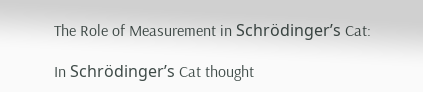The Role of Measurement in Schrödinger’s Cat:

In Schrödinger’s Cat thought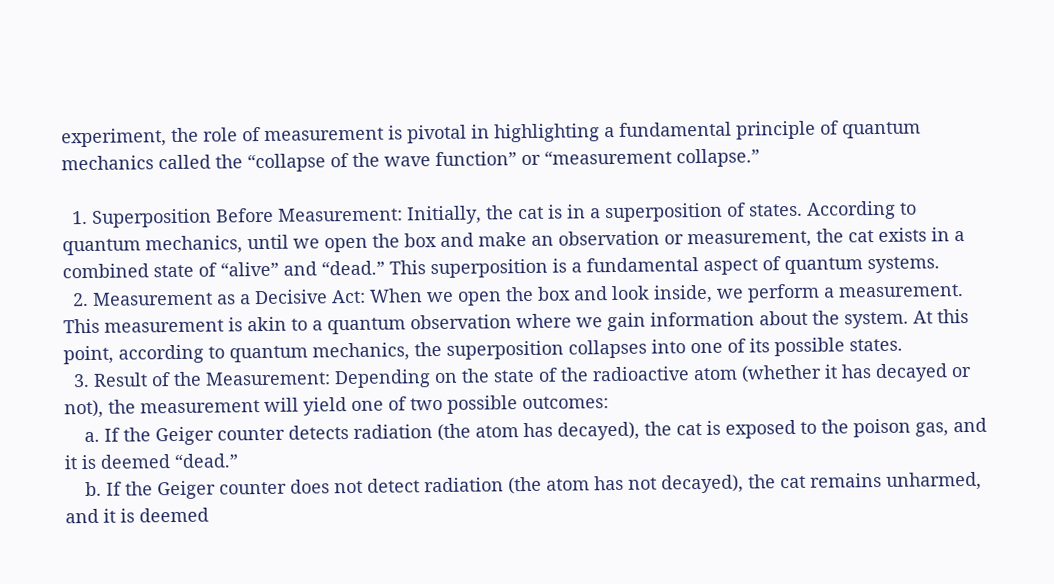experiment, the role of measurement is pivotal in highlighting a fundamental principle of quantum mechanics called the “collapse of the wave function” or “measurement collapse.”

  1. Superposition Before Measurement: Initially, the cat is in a superposition of states. According to quantum mechanics, until we open the box and make an observation or measurement, the cat exists in a combined state of “alive” and “dead.” This superposition is a fundamental aspect of quantum systems.
  2. Measurement as a Decisive Act: When we open the box and look inside, we perform a measurement. This measurement is akin to a quantum observation where we gain information about the system. At this point, according to quantum mechanics, the superposition collapses into one of its possible states.
  3. Result of the Measurement: Depending on the state of the radioactive atom (whether it has decayed or not), the measurement will yield one of two possible outcomes:
    a. If the Geiger counter detects radiation (the atom has decayed), the cat is exposed to the poison gas, and it is deemed “dead.”
    b. If the Geiger counter does not detect radiation (the atom has not decayed), the cat remains unharmed, and it is deemed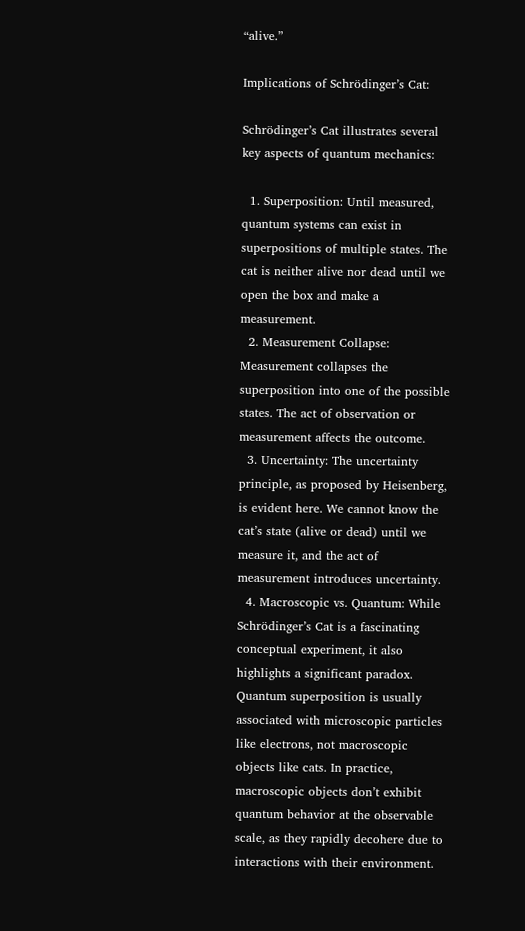“alive.”

Implications of Schrödinger’s Cat:

Schrödinger’s Cat illustrates several key aspects of quantum mechanics:

  1. Superposition: Until measured, quantum systems can exist in superpositions of multiple states. The cat is neither alive nor dead until we open the box and make a measurement.
  2. Measurement Collapse: Measurement collapses the superposition into one of the possible states. The act of observation or measurement affects the outcome.
  3. Uncertainty: The uncertainty principle, as proposed by Heisenberg, is evident here. We cannot know the cat’s state (alive or dead) until we measure it, and the act of measurement introduces uncertainty.
  4. Macroscopic vs. Quantum: While Schrödinger’s Cat is a fascinating conceptual experiment, it also highlights a significant paradox. Quantum superposition is usually associated with microscopic particles like electrons, not macroscopic objects like cats. In practice, macroscopic objects don’t exhibit quantum behavior at the observable scale, as they rapidly decohere due to interactions with their environment.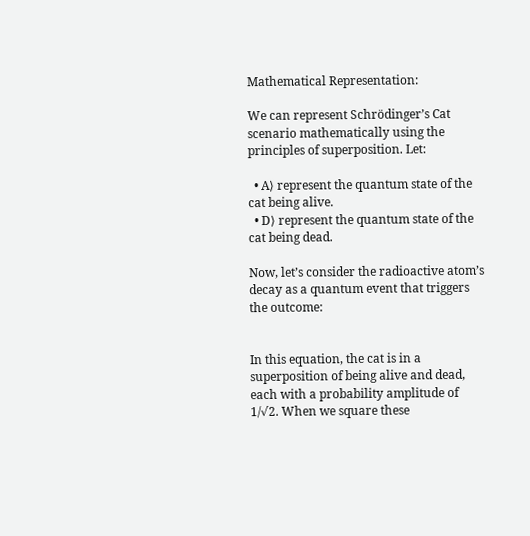Mathematical Representation:

We can represent Schrödinger’s Cat scenario mathematically using the principles of superposition. Let:

  • A⟩ represent the quantum state of the cat being alive.
  • D⟩ represent the quantum state of the cat being dead.

Now, let’s consider the radioactive atom’s decay as a quantum event that triggers the outcome:


In this equation, the cat is in a superposition of being alive and dead, each with a probability amplitude of 1/√2. When we square these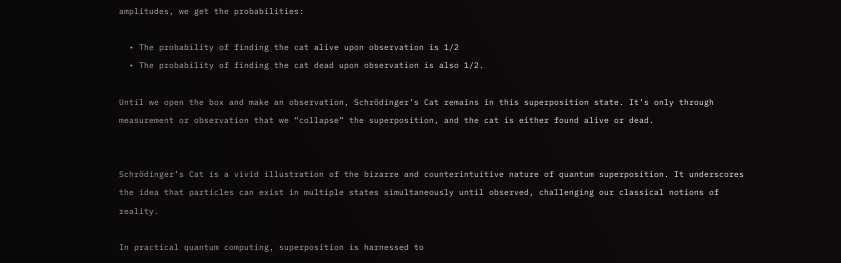amplitudes, we get the probabilities:

  • The probability of finding the cat alive upon observation is 1/2
  • The probability of finding the cat dead upon observation is also 1/2.

Until we open the box and make an observation, Schrödinger’s Cat remains in this superposition state. It’s only through measurement or observation that we “collapse” the superposition, and the cat is either found alive or dead.


Schrödinger’s Cat is a vivid illustration of the bizarre and counterintuitive nature of quantum superposition. It underscores the idea that particles can exist in multiple states simultaneously until observed, challenging our classical notions of reality.

In practical quantum computing, superposition is harnessed to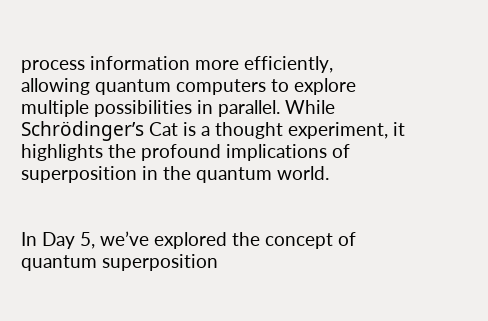process information more efficiently, allowing quantum computers to explore multiple possibilities in parallel. While Schrödinger’s Cat is a thought experiment, it highlights the profound implications of superposition in the quantum world.


In Day 5, we’ve explored the concept of quantum superposition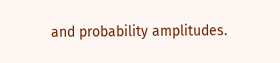and probability amplitudes.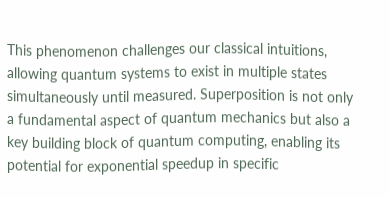This phenomenon challenges our classical intuitions, allowing quantum systems to exist in multiple states simultaneously until measured. Superposition is not only a fundamental aspect of quantum mechanics but also a key building block of quantum computing, enabling its potential for exponential speedup in specific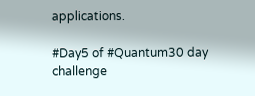applications.

#Day5 of #Quantum30 day challenge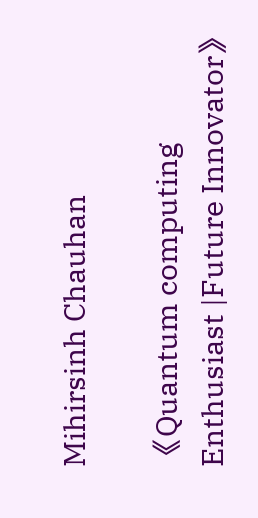Mihirsinh Chauhan

《Quantum computing Enthusiast |Future Innovator》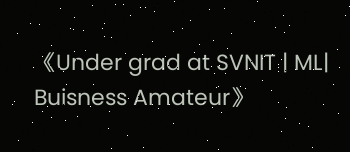《Under grad at SVNIT | ML| Buisness Amateur》